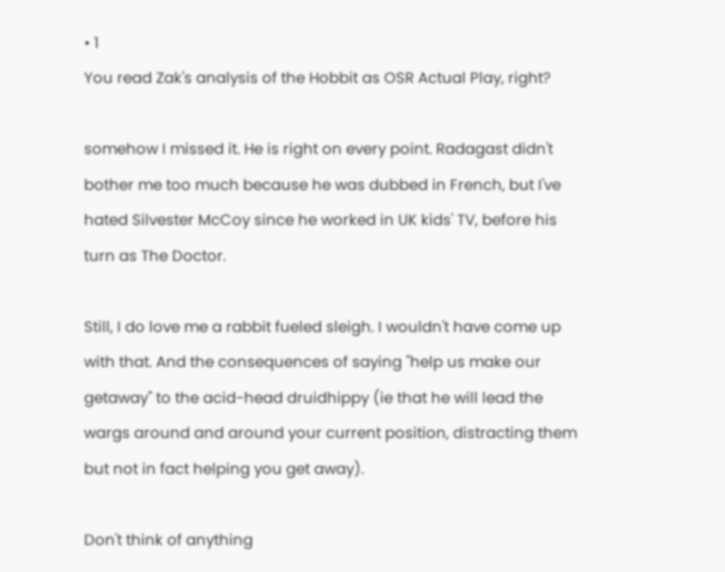• 1
You read Zak's analysis of the Hobbit as OSR Actual Play, right?

somehow I missed it. He is right on every point. Radagast didn't bother me too much because he was dubbed in French, but I've hated Silvester McCoy since he worked in UK kids' TV, before his turn as The Doctor.

Still, I do love me a rabbit fueled sleigh. I wouldn't have come up with that. And the consequences of saying "help us make our getaway" to the acid-head druidhippy (ie that he will lead the wargs around and around your current position, distracting them but not in fact helping you get away).

Don't think of anything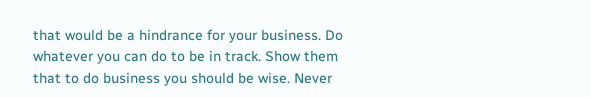that would be a hindrance for your business. Do whatever you can do to be in track. Show them that to do business you should be wise. Never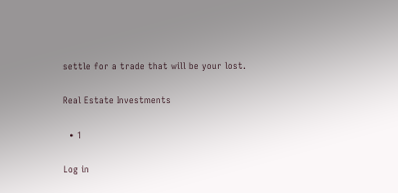settle for a trade that will be your lost.

Real Estate Investments

  • 1

Log in